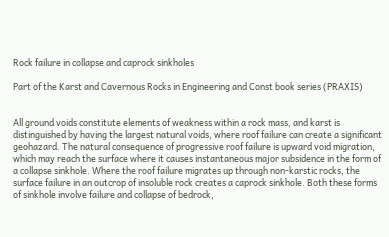Rock failure in collapse and caprock sinkholes

Part of the Karst and Cavernous Rocks in Engineering and Const book series (PRAXIS)


All ground voids constitute elements of weakness within a rock mass, and karst is distinguished by having the largest natural voids, where roof failure can create a significant geohazard. The natural consequence of progressive roof failure is upward void migration, which may reach the surface where it causes instantaneous major subsidence in the form of a collapse sinkhole. Where the roof failure migrates up through non-karstic rocks, the surface failure in an outcrop of insoluble rock creates a caprock sinkhole. Both these forms of sinkhole involve failure and collapse of bedrock,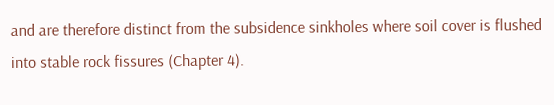and are therefore distinct from the subsidence sinkholes where soil cover is flushed into stable rock fissures (Chapter 4).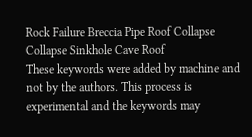Rock Failure Breccia Pipe Roof Collapse Collapse Sinkhole Cave Roof
These keywords were added by machine and not by the authors. This process is experimental and the keywords may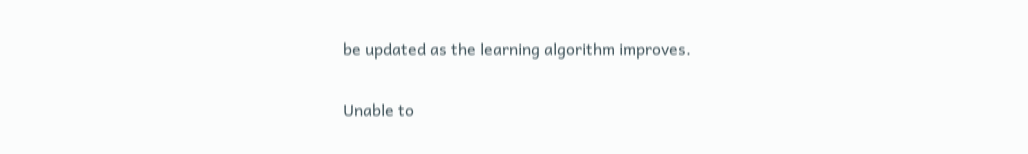be updated as the learning algorithm improves.


Unable to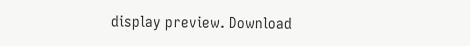display preview. Download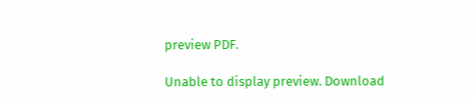preview PDF.

Unable to display preview. Download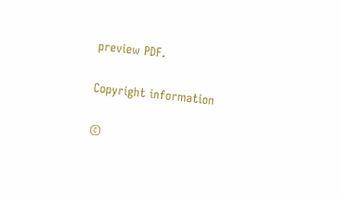preview PDF.

Copyright information

©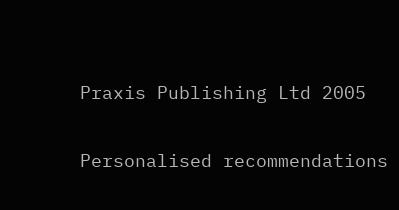Praxis Publishing Ltd 2005

Personalised recommendations